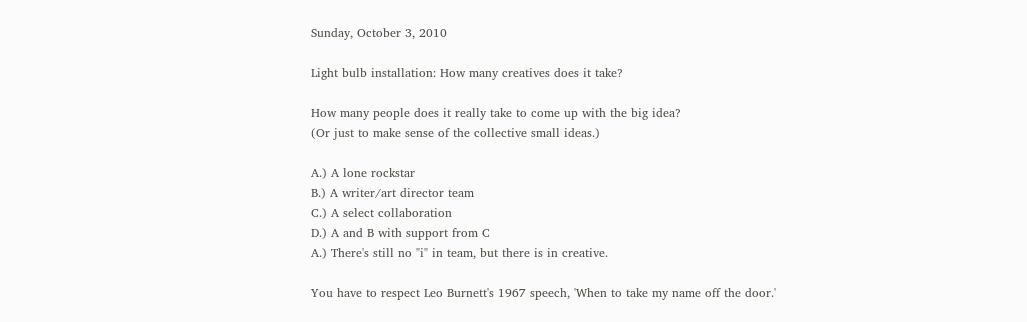Sunday, October 3, 2010

Light bulb installation: How many creatives does it take?

How many people does it really take to come up with the big idea?
(Or just to make sense of the collective small ideas.)

A.) A lone rockstar
B.) A writer/art director team
C.) A select collaboration
D.) A and B with support from C
A.) There's still no "i" in team, but there is in creative.

You have to respect Leo Burnett's 1967 speech, 'When to take my name off the door.'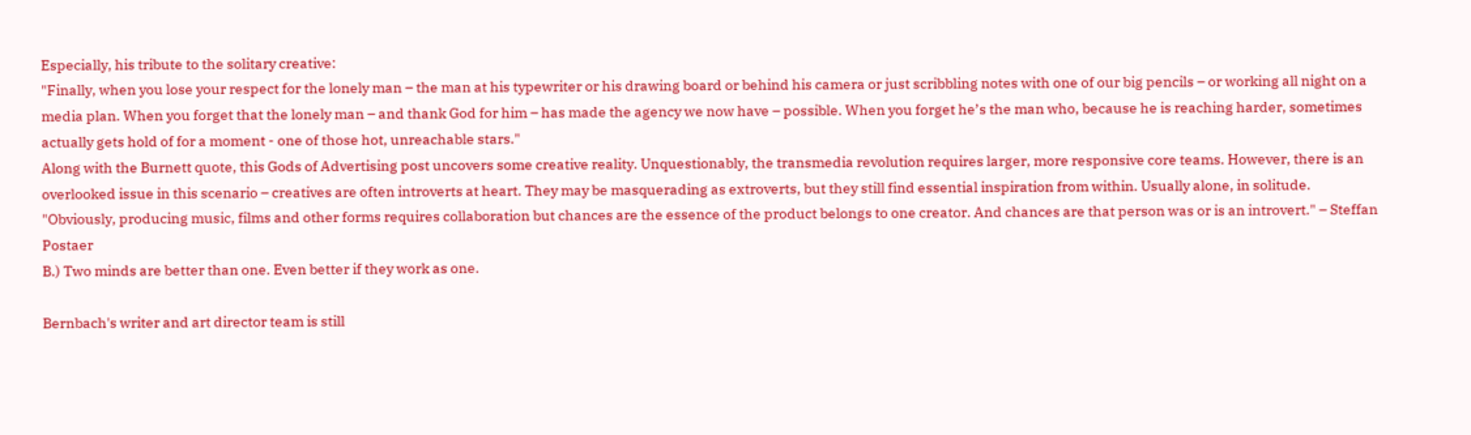Especially, his tribute to the solitary creative:
"Finally, when you lose your respect for the lonely man – the man at his typewriter or his drawing board or behind his camera or just scribbling notes with one of our big pencils – or working all night on a media plan. When you forget that the lonely man – and thank God for him – has made the agency we now have – possible. When you forget he’s the man who, because he is reaching harder, sometimes actually gets hold of for a moment - one of those hot, unreachable stars."
Along with the Burnett quote, this Gods of Advertising post uncovers some creative reality. Unquestionably, the transmedia revolution requires larger, more responsive core teams. However, there is an overlooked issue in this scenario – creatives are often introverts at heart. They may be masquerading as extroverts, but they still find essential inspiration from within. Usually alone, in solitude.
"Obviously, producing music, films and other forms requires collaboration but chances are the essence of the product belongs to one creator. And chances are that person was or is an introvert." – Steffan Postaer
B.) Two minds are better than one. Even better if they work as one.

Bernbach's writer and art director team is still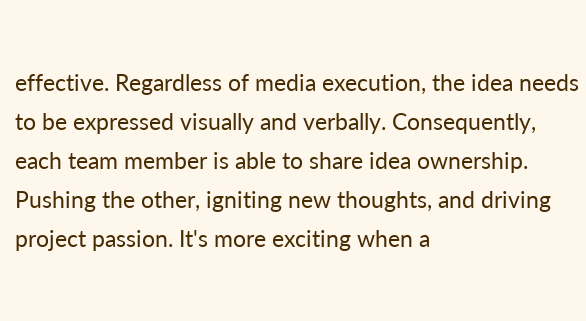effective. Regardless of media execution, the idea needs to be expressed visually and verbally. Consequently, each team member is able to share idea ownership. Pushing the other, igniting new thoughts, and driving project passion. It's more exciting when a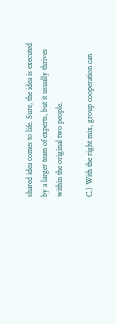shared idea comes to life. Sure, the idea is executed by a larger team of experts, but it usually thrives within the original two people.

C.) With the right mix, group cooperation can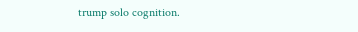trump solo cognition.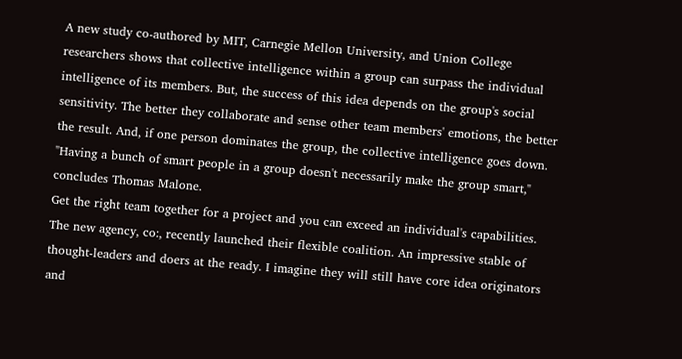A new study co-authored by MIT, Carnegie Mellon University, and Union College researchers shows that collective intelligence within a group can surpass the individual intelligence of its members. But, the success of this idea depends on the group's social sensitivity. The better they collaborate and sense other team members' emotions, the better the result. And, if one person dominates the group, the collective intelligence goes down.
"Having a bunch of smart people in a group doesn't necessarily make the group smart," concludes Thomas Malone.
Get the right team together for a project and you can exceed an individual's capabilities. The new agency, co:, recently launched their flexible coalition. An impressive stable of thought-leaders and doers at the ready. I imagine they will still have core idea originators and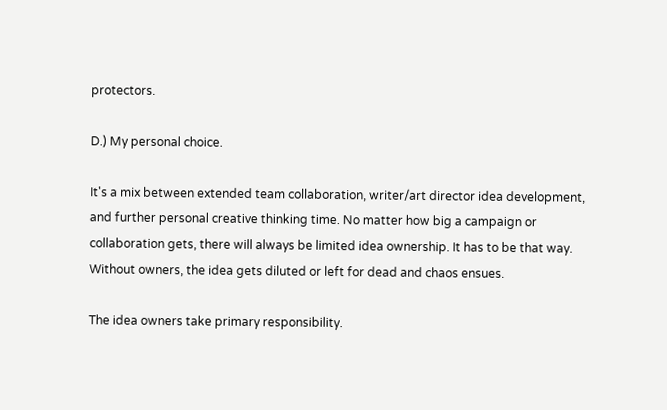protectors.

D.) My personal choice.

It's a mix between extended team collaboration, writer/art director idea development, and further personal creative thinking time. No matter how big a campaign or collaboration gets, there will always be limited idea ownership. It has to be that way. Without owners, the idea gets diluted or left for dead and chaos ensues.

The idea owners take primary responsibility.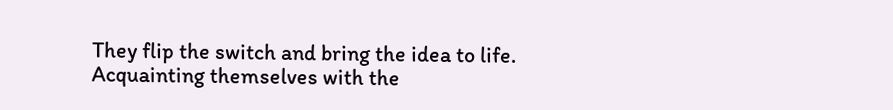They flip the switch and bring the idea to life. Acquainting themselves with the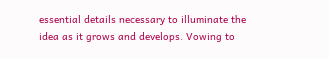essential details necessary to illuminate the idea as it grows and develops. Vowing to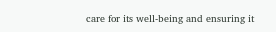care for its well-being and ensuring it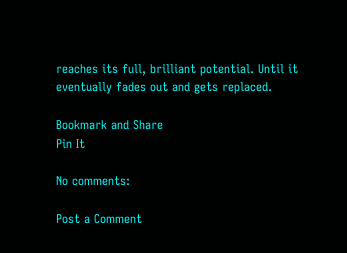reaches its full, brilliant potential. Until it eventually fades out and gets replaced.

Bookmark and Share
Pin It

No comments:

Post a Comment